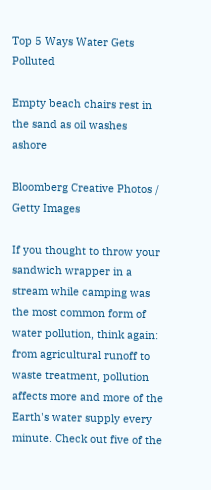Top 5 Ways Water Gets Polluted

Empty beach chairs rest in the sand as oil washes ashore

Bloomberg Creative Photos / Getty Images

If you thought to throw your sandwich wrapper in a stream while camping was the most common form of water pollution, think again: from agricultural runoff to waste treatment, pollution affects more and more of the Earth's water supply every minute. Check out five of the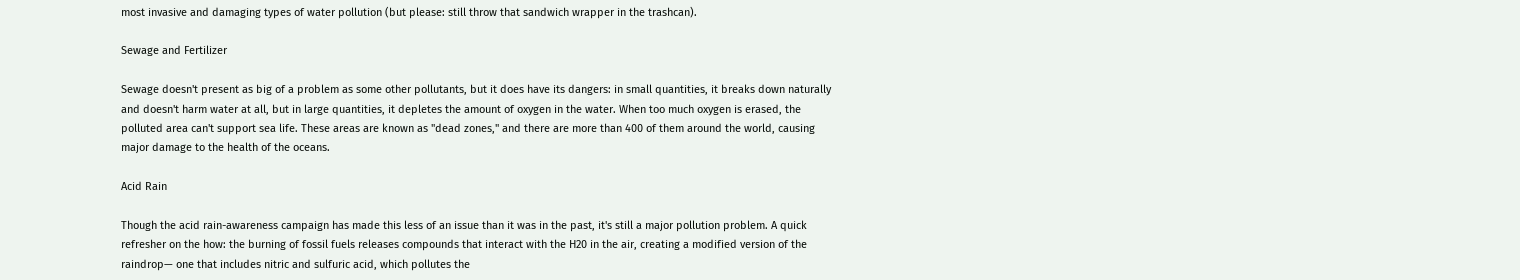most invasive and damaging types of water pollution (but please: still throw that sandwich wrapper in the trashcan).

Sewage and Fertilizer

Sewage doesn't present as big of a problem as some other pollutants, but it does have its dangers: in small quantities, it breaks down naturally and doesn't harm water at all, but in large quantities, it depletes the amount of oxygen in the water. When too much oxygen is erased, the polluted area can't support sea life. These areas are known as "dead zones," and there are more than 400 of them around the world, causing major damage to the health of the oceans.

Acid Rain

Though the acid rain-awareness campaign has made this less of an issue than it was in the past, it's still a major pollution problem. A quick refresher on the how: the burning of fossil fuels releases compounds that interact with the H20 in the air, creating a modified version of the raindrop— one that includes nitric and sulfuric acid, which pollutes the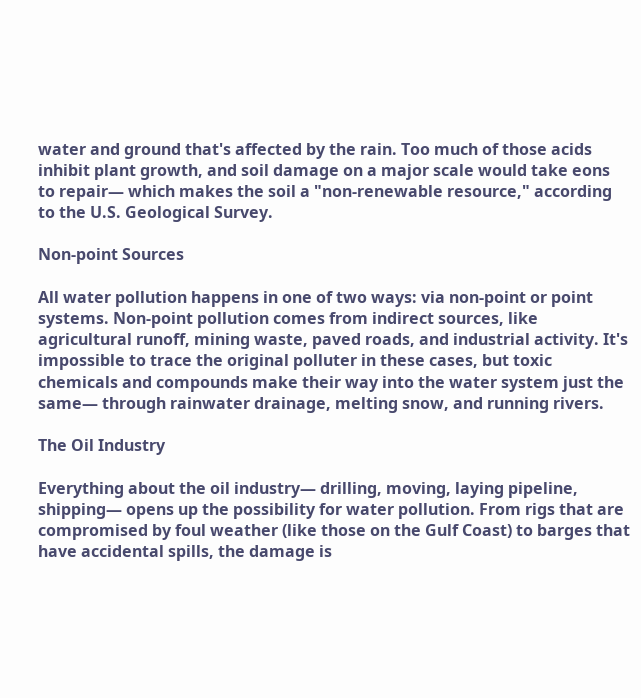water and ground that's affected by the rain. Too much of those acids inhibit plant growth, and soil damage on a major scale would take eons to repair— which makes the soil a "non-renewable resource," according to the U.S. Geological Survey.

Non-point Sources

All water pollution happens in one of two ways: via non-point or point systems. Non-point pollution comes from indirect sources, like agricultural runoff, mining waste, paved roads, and industrial activity. It's impossible to trace the original polluter in these cases, but toxic chemicals and compounds make their way into the water system just the same— through rainwater drainage, melting snow, and running rivers.

The Oil Industry

Everything about the oil industry— drilling, moving, laying pipeline, shipping— opens up the possibility for water pollution. From rigs that are compromised by foul weather (like those on the Gulf Coast) to barges that have accidental spills, the damage is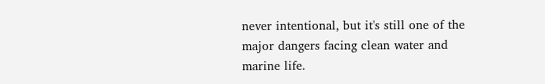never intentional, but it's still one of the major dangers facing clean water and marine life.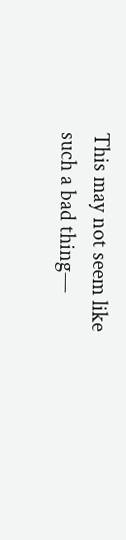This may not seem like such a bad thing—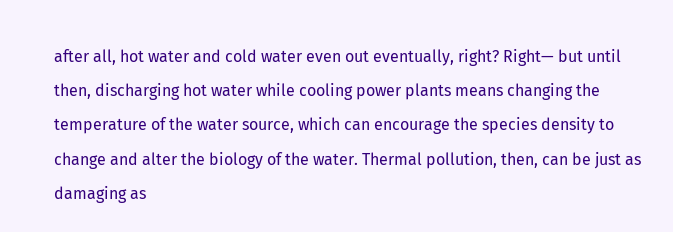after all, hot water and cold water even out eventually, right? Right— but until then, discharging hot water while cooling power plants means changing the temperature of the water source, which can encourage the species density to change and alter the biology of the water. Thermal pollution, then, can be just as damaging as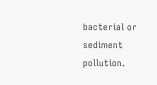bacterial or sediment pollution.